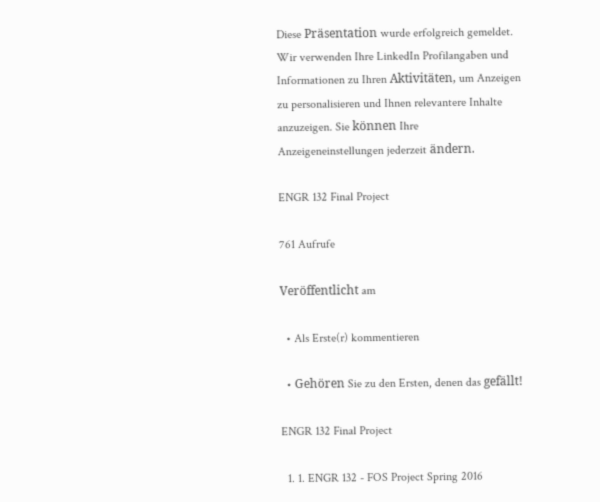Diese Präsentation wurde erfolgreich gemeldet.
Wir verwenden Ihre LinkedIn Profilangaben und Informationen zu Ihren Aktivitäten, um Anzeigen zu personalisieren und Ihnen relevantere Inhalte anzuzeigen. Sie können Ihre Anzeigeneinstellungen jederzeit ändern.

ENGR 132 Final Project

761 Aufrufe

Veröffentlicht am

  • Als Erste(r) kommentieren

  • Gehören Sie zu den Ersten, denen das gefällt!

ENGR 132 Final Project

  1. 1. ENGR 132 - FOS Project Spring 2016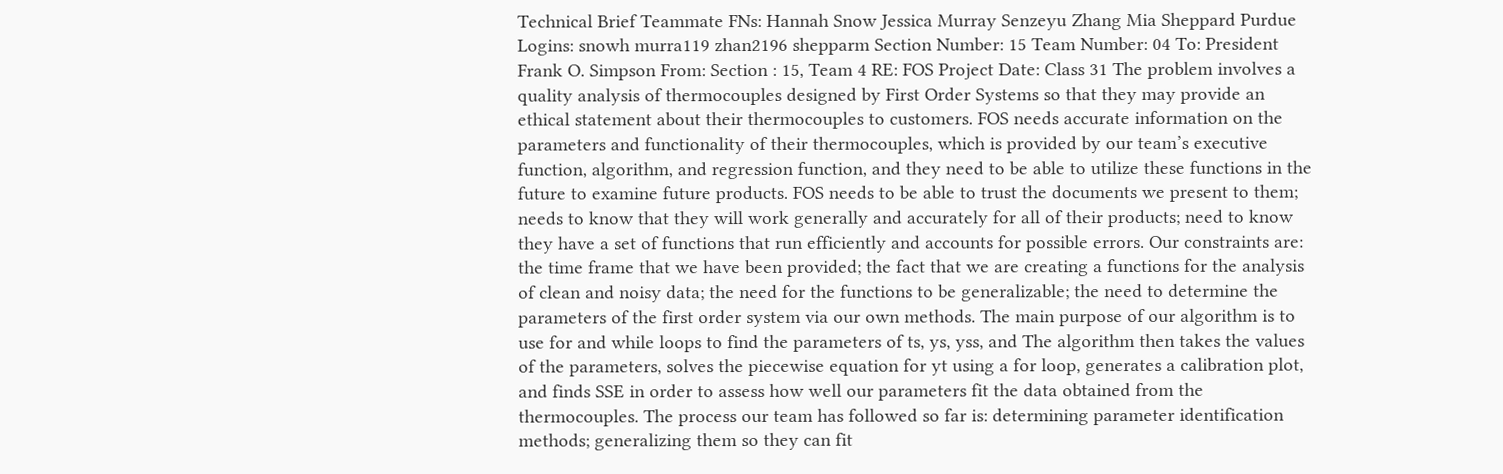Technical Brief Teammate FNs: Hannah Snow Jessica Murray Senzeyu Zhang Mia Sheppard Purdue Logins: snowh murra119 zhan2196 shepparm Section Number: 15 Team Number: 04 To: President Frank O. Simpson From: Section : 15, Team 4 RE: FOS Project Date: Class 31 The problem involves a quality analysis of thermocouples designed by First Order Systems so that they may provide an ethical statement about their thermocouples to customers. FOS needs accurate information on the parameters and functionality of their thermocouples, which is provided by our team’s executive function, algorithm, and regression function, and they need to be able to utilize these functions in the future to examine future products. FOS needs to be able to trust the documents we present to them; needs to know that they will work generally and accurately for all of their products; need to know they have a set of functions that run efficiently and accounts for possible errors. Our constraints are: the time frame that we have been provided; the fact that we are creating a functions for the analysis of clean and noisy data; the need for the functions to be generalizable; the need to determine the parameters of the first order system via our own methods. The main purpose of our algorithm is to use for and while loops to find the parameters of ts, ys, yss, and The algorithm then takes the values of the parameters, solves the piecewise equation for yt using a for loop, generates a calibration plot, and finds SSE in order to assess how well our parameters fit the data obtained from the thermocouples. The process our team has followed so far is: determining parameter identification methods; generalizing them so they can fit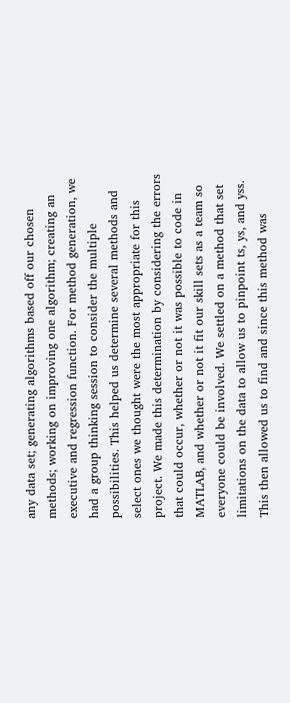any data set; generating algorithms based off our chosen methods; working on improving one algorithm; creating an executive and regression function. For method generation, we had a group thinking session to consider the multiple possibilities. This helped us determine several methods and select ones we thought were the most appropriate for this project. We made this determination by considering the errors that could occur, whether or not it was possible to code in MATLAB, and whether or not it fit our skill sets as a team so everyone could be involved. We settled on a method that set limitations on the data to allow us to pinpoint ts, ys, and yss. This then allowed us to find and since this method was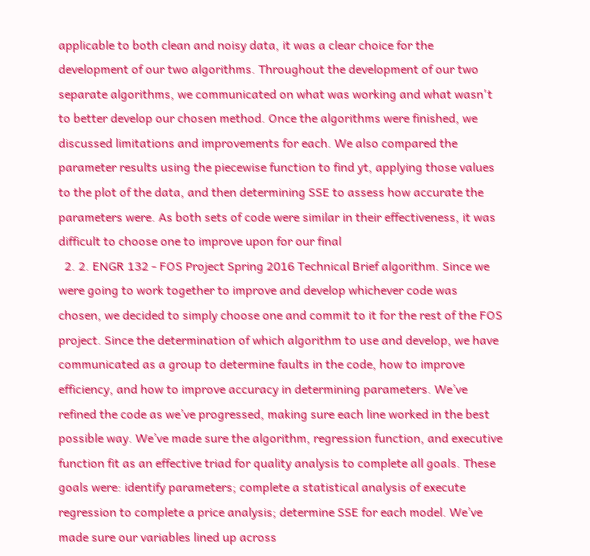applicable to both clean and noisy data, it was a clear choice for the development of our two algorithms. Throughout the development of our two separate algorithms, we communicated on what was working and what wasn't to better develop our chosen method. Once the algorithms were finished, we discussed limitations and improvements for each. We also compared the parameter results using the piecewise function to find yt, applying those values to the plot of the data, and then determining SSE to assess how accurate the parameters were. As both sets of code were similar in their effectiveness, it was difficult to choose one to improve upon for our final
  2. 2. ENGR 132 - FOS Project Spring 2016 Technical Brief algorithm. Since we were going to work together to improve and develop whichever code was chosen, we decided to simply choose one and commit to it for the rest of the FOS project. Since the determination of which algorithm to use and develop, we have communicated as a group to determine faults in the code, how to improve efficiency, and how to improve accuracy in determining parameters. We’ve refined the code as we’ve progressed, making sure each line worked in the best possible way. We’ve made sure the algorithm, regression function, and executive function fit as an effective triad for quality analysis to complete all goals. These goals were: identify parameters; complete a statistical analysis of execute regression to complete a price analysis; determine SSE for each model. We’ve made sure our variables lined up across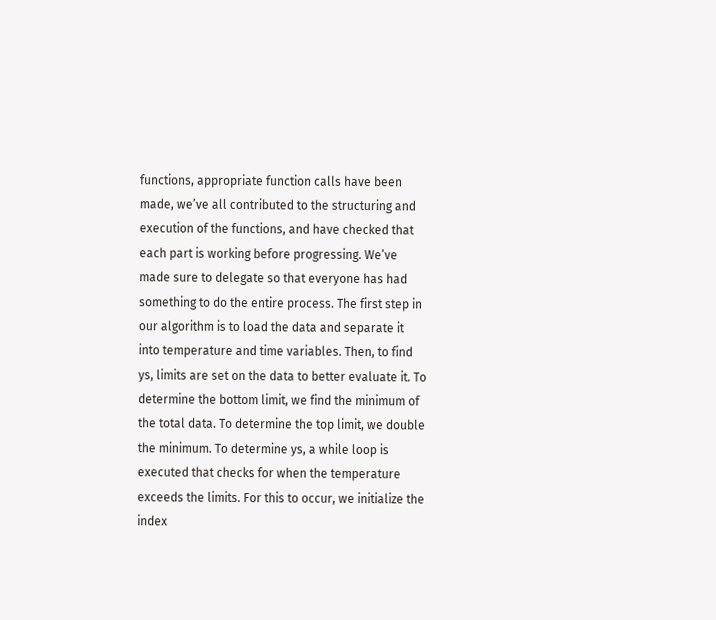functions, appropriate function calls have been made, we’ve all contributed to the structuring and execution of the functions, and have checked that each part is working before progressing. We’ve made sure to delegate so that everyone has had something to do the entire process. The first step in our algorithm is to load the data and separate it into temperature and time variables. Then, to find ys, limits are set on the data to better evaluate it. To determine the bottom limit, we find the minimum of the total data. To determine the top limit, we double the minimum. To determine ys, a while loop is executed that checks for when the temperature exceeds the limits. For this to occur, we initialize the index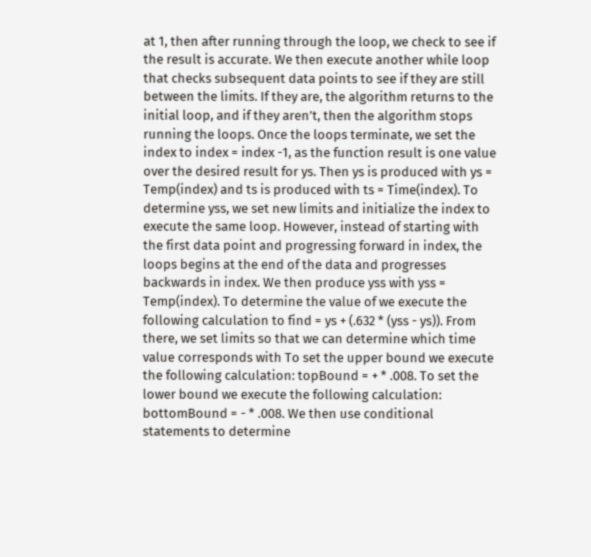at 1, then after running through the loop, we check to see if the result is accurate. We then execute another while loop that checks subsequent data points to see if they are still between the limits. If they are, the algorithm returns to the initial loop, and if they aren’t, then the algorithm stops running the loops. Once the loops terminate, we set the index to index = index -1, as the function result is one value over the desired result for ys. Then ys is produced with ys = Temp(index) and ts is produced with ts = Time(index). To determine yss, we set new limits and initialize the index to execute the same loop. However, instead of starting with the first data point and progressing forward in index, the loops begins at the end of the data and progresses backwards in index. We then produce yss with yss = Temp(index). To determine the value of we execute the following calculation to find = ys + (.632 * (yss - ys)). From there, we set limits so that we can determine which time value corresponds with To set the upper bound we execute the following calculation: topBound = + * .008. To set the lower bound we execute the following calculation: bottomBound = - * .008. We then use conditional statements to determine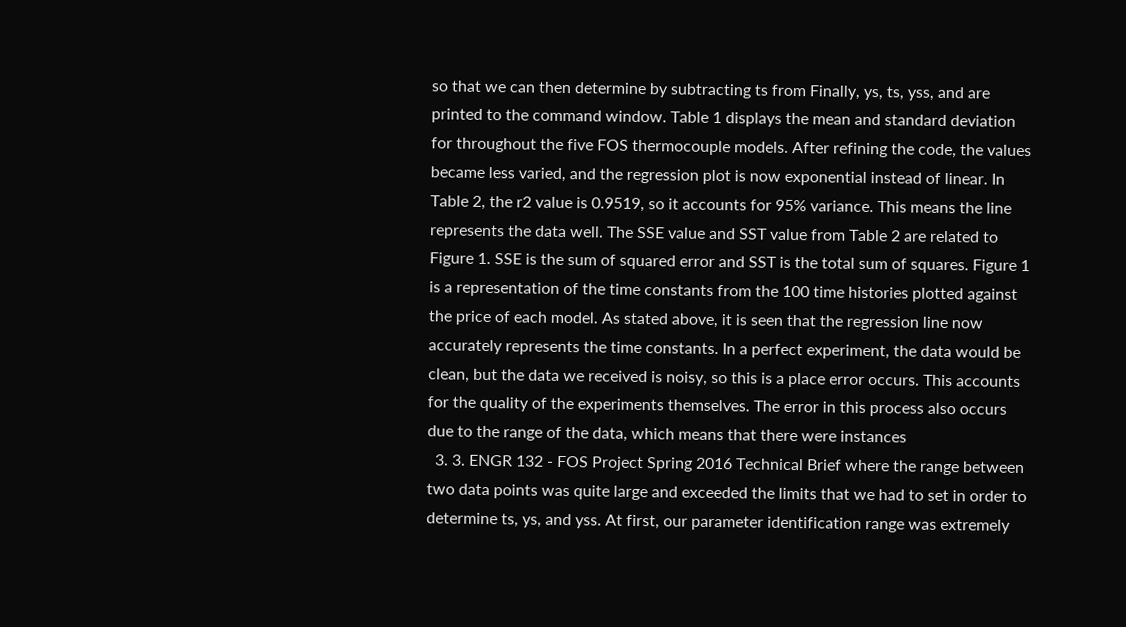so that we can then determine by subtracting ts from Finally, ys, ts, yss, and are printed to the command window. Table 1 displays the mean and standard deviation for throughout the five FOS thermocouple models. After refining the code, the values became less varied, and the regression plot is now exponential instead of linear. In Table 2, the r2 value is 0.9519, so it accounts for 95% variance. This means the line represents the data well. The SSE value and SST value from Table 2 are related to Figure 1. SSE is the sum of squared error and SST is the total sum of squares. Figure 1 is a representation of the time constants from the 100 time histories plotted against the price of each model. As stated above, it is seen that the regression line now accurately represents the time constants. In a perfect experiment, the data would be clean, but the data we received is noisy, so this is a place error occurs. This accounts for the quality of the experiments themselves. The error in this process also occurs due to the range of the data, which means that there were instances
  3. 3. ENGR 132 - FOS Project Spring 2016 Technical Brief where the range between two data points was quite large and exceeded the limits that we had to set in order to determine ts, ys, and yss. At first, our parameter identification range was extremely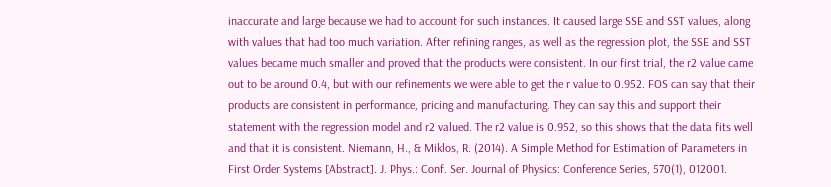inaccurate and large because we had to account for such instances. It caused large SSE and SST values, along with values that had too much variation. After refining ranges, as well as the regression plot, the SSE and SST values became much smaller and proved that the products were consistent. In our first trial, the r2 value came out to be around 0.4, but with our refinements we were able to get the r value to 0.952. FOS can say that their products are consistent in performance, pricing and manufacturing. They can say this and support their statement with the regression model and r2 valued. The r2 value is 0.952, so this shows that the data fits well and that it is consistent. Niemann, H., & Miklos, R. (2014). A Simple Method for Estimation of Parameters in First Order Systems [Abstract]. J. Phys.: Conf. Ser. Journal of Physics: Conference Series, 570(1), 012001.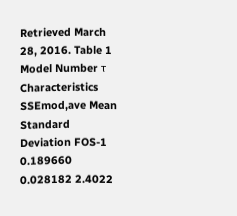Retrieved March 28, 2016. Table 1 Model Number τ Characteristics SSEmod,ave Mean Standard Deviation FOS-1 0.189660 0.028182 2.4022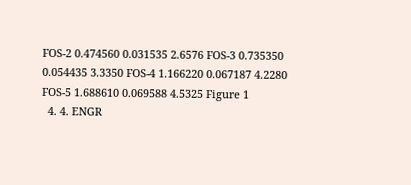FOS-2 0.474560 0.031535 2.6576 FOS-3 0.735350 0.054435 3.3350 FOS-4 1.166220 0.067187 4.2280 FOS-5 1.688610 0.069588 4.5325 Figure 1
  4. 4. ENGR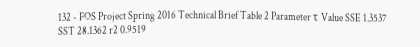132 - FOS Project Spring 2016 Technical Brief Table 2 Parameter τ Value SSE 1.3537 SST 28.1362 r2 0.9519